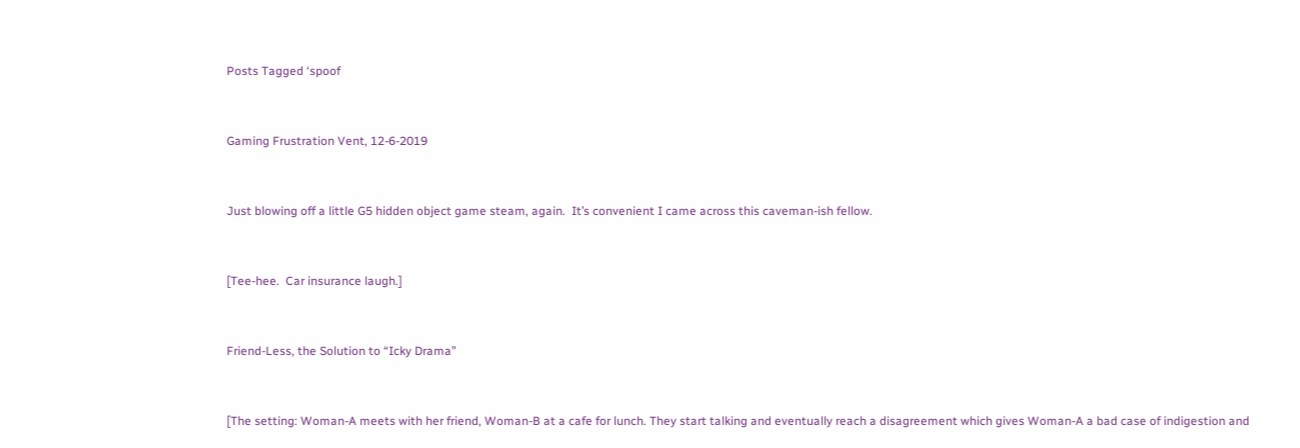Posts Tagged ‘spoof


Gaming Frustration Vent, 12-6-2019


Just blowing off a little G5 hidden object game steam, again.  It’s convenient I came across this caveman-ish fellow.


[Tee-hee.  Car insurance laugh.]


Friend-Less, the Solution to “Icky Drama”


[The setting: Woman-A meets with her friend, Woman-B at a cafe for lunch. They start talking and eventually reach a disagreement which gives Woman-A a bad case of indigestion and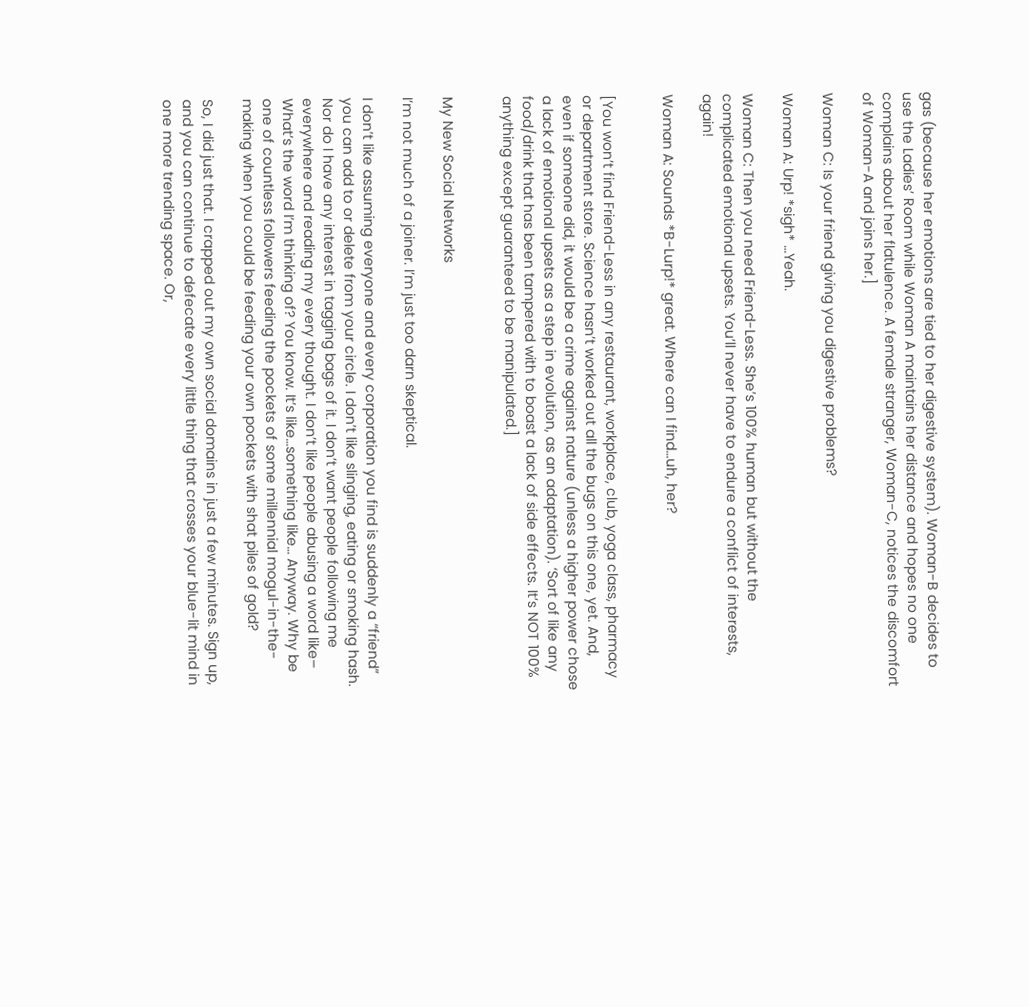gas (because her emotions are tied to her digestive system). Woman-B decides to use the Ladies’ Room while Woman A maintains her distance and hopes no one complains about her flatulence. A female stranger, Woman-C, notices the discomfort of Woman-A and joins her.]

Woman C: Is your friend giving you digestive problems?

Woman A: Urp! *sigh* …Yeah.

Woman C: Then you need Friend-Less. She’s 100% human but without the complicated emotional upsets. You’ll never have to endure a conflict of interests, again!

Woman A: Sounds *B-Lurp!* great. Where can I find…uh, her?


[You won’t find Friend-Less in any restaurant, workplace, club, yoga class, pharmacy or department store. Science hasn’t worked out all the bugs on this one, yet. And, even if someone did, it would be a crime against nature (unless a higher power chose a lack of emotional upsets as a step in evolution, as an adaptation). ‘Sort of like any food/drink that has been tampered with to boast a lack of side effects. It’s NOT 100% anything except guaranteed to be manipulated.]


My New Social Networks

I’m not much of a joiner. I’m just too darn skeptical.

I don’t like assuming everyone and every corporation you find is suddenly a “friend” you can add to or delete from your circle. I don’t like slinging, eating or smoking hash. Nor do I have any interest in tagging bags of it. I don’t want people following me everywhere and reading my every thought. I don’t like people abusing a word like– What’s the word I’m thinking of? You know. It’s like…something like… Anyway. Why be one of countless followers feeding the pockets of some millennial mogul-in-the-making when you could be feeding your own pockets with shat piles of gold?

So, I did just that. I crapped out my own social domains in just a few minutes. Sign up, and you can continue to defecate every little thing that crosses your blue-lit mind in one more trending space. Or,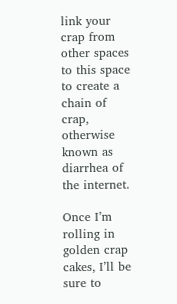link your crap from other spaces to this space to create a chain of crap, otherwise known as diarrhea of the internet.

Once I’m rolling in golden crap cakes, I’ll be sure to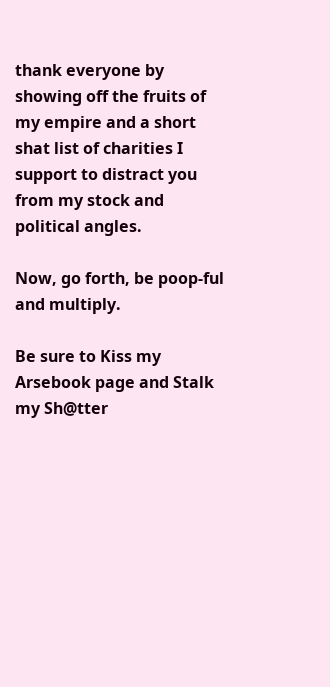thank everyone by showing off the fruits of my empire and a short shat list of charities I support to distract you from my stock and political angles.

Now, go forth, be poop-ful and multiply.

Be sure to Kiss my Arsebook page and Stalk my Sh@tter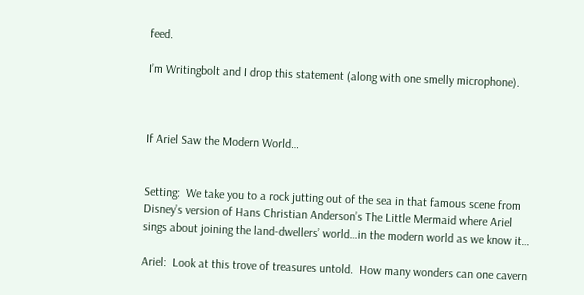feed.

I’m Writingbolt and I drop this statement (along with one smelly microphone).



If Ariel Saw the Modern World…


Setting:  We take you to a rock jutting out of the sea in that famous scene from Disney’s version of Hans Christian Anderson’s The Little Mermaid where Ariel sings about joining the land-dwellers’ world…in the modern world as we know it…

Ariel:  Look at this trove of treasures untold.  How many wonders can one cavern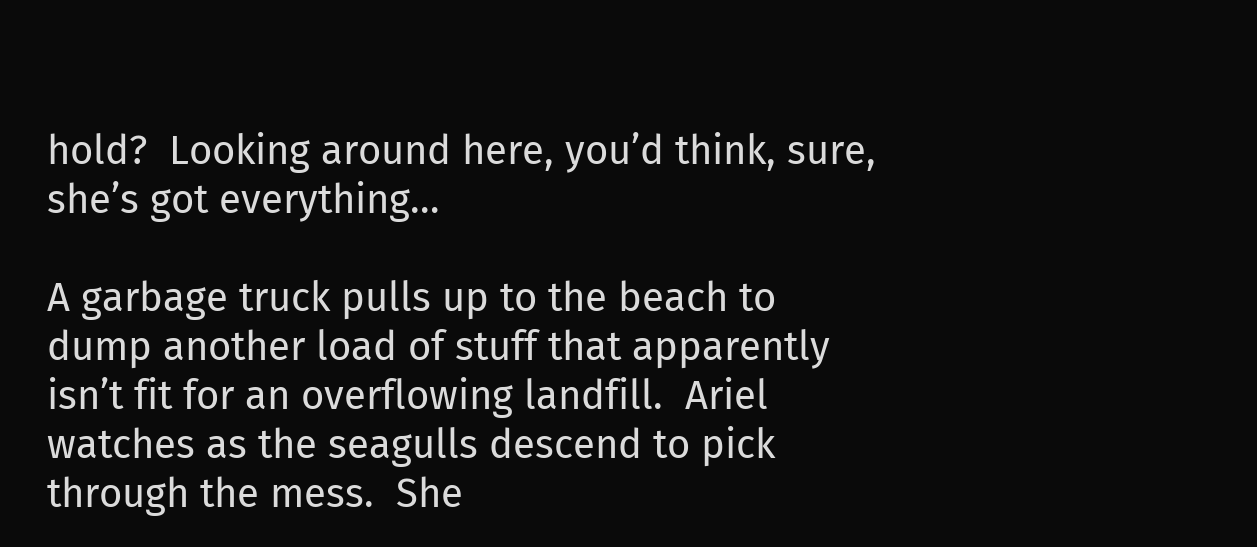hold?  Looking around here, you’d think, sure, she’s got everything…

A garbage truck pulls up to the beach to dump another load of stuff that apparently isn’t fit for an overflowing landfill.  Ariel watches as the seagulls descend to pick through the mess.  She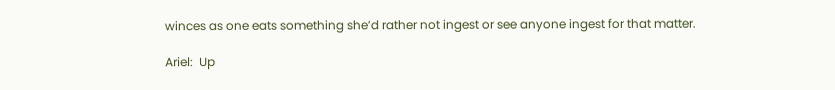winces as one eats something she’d rather not ingest or see anyone ingest for that matter.

Ariel:  Up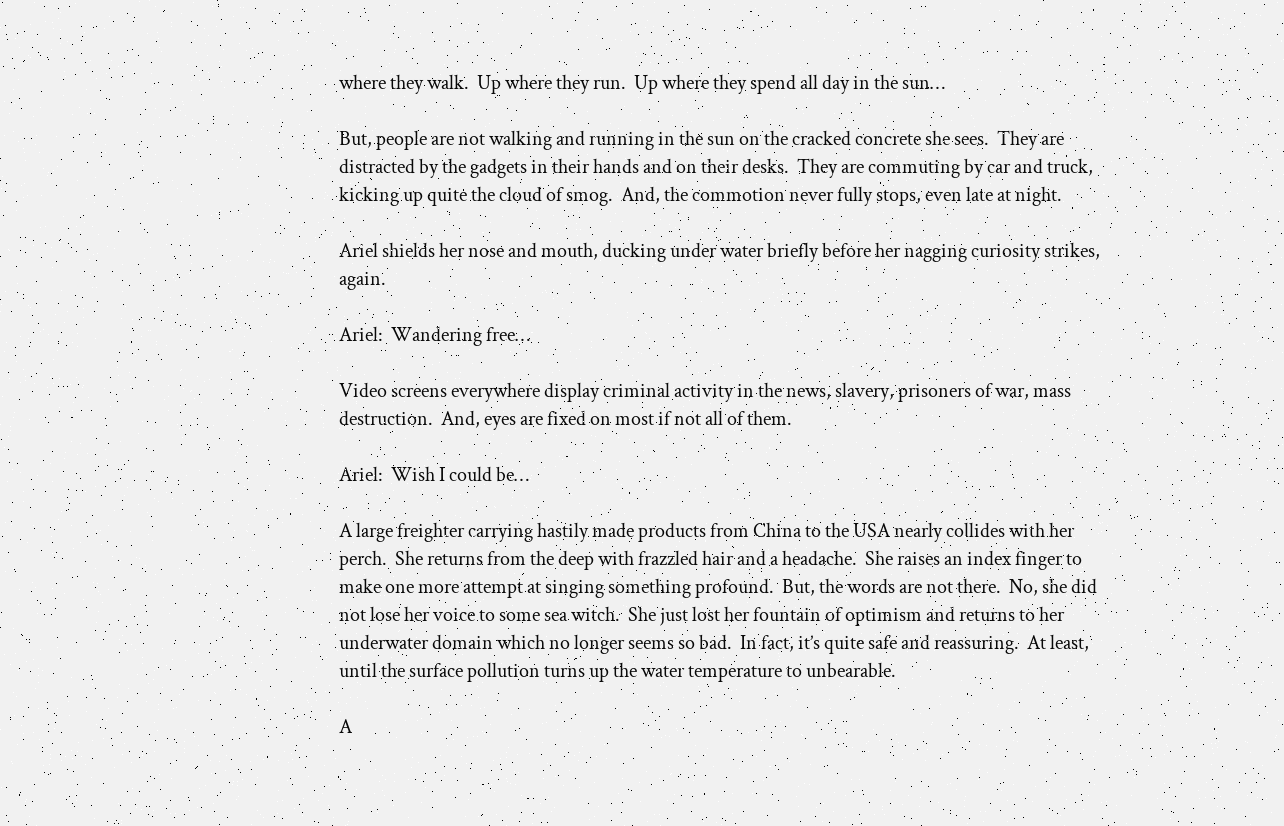where they walk.  Up where they run.  Up where they spend all day in the sun…

But, people are not walking and running in the sun on the cracked concrete she sees.  They are distracted by the gadgets in their hands and on their desks.  They are commuting by car and truck, kicking up quite the cloud of smog.  And, the commotion never fully stops, even late at night.

Ariel shields her nose and mouth, ducking under water briefly before her nagging curiosity strikes, again.

Ariel:  Wandering free…

Video screens everywhere display criminal activity in the news, slavery, prisoners of war, mass destruction.  And, eyes are fixed on most if not all of them.

Ariel:  Wish I could be…

A large freighter carrying hastily made products from China to the USA nearly collides with her perch.  She returns from the deep with frazzled hair and a headache.  She raises an index finger to make one more attempt at singing something profound.  But, the words are not there.  No, she did not lose her voice to some sea witch.  She just lost her fountain of optimism and returns to her underwater domain which no longer seems so bad.  In fact, it’s quite safe and reassuring.  At least, until the surface pollution turns up the water temperature to unbearable.

A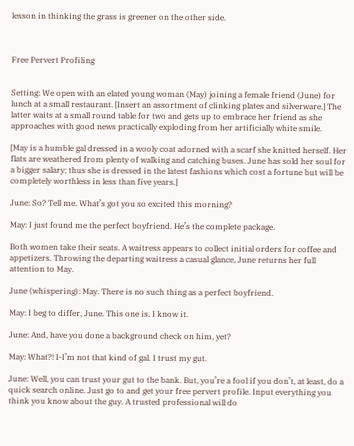lesson in thinking the grass is greener on the other side.



Free Pervert Profiling


Setting: We open with an elated young woman (May) joining a female friend (June) for lunch at a small restaurant. [Insert an assortment of clinking plates and silverware.] The latter waits at a small round table for two and gets up to embrace her friend as she approaches with good news practically exploding from her artificially white smile.

[May is a humble gal dressed in a wooly coat adorned with a scarf she knitted herself. Her flats are weathered from plenty of walking and catching buses. June has sold her soul for a bigger salary; thus she is dressed in the latest fashions which cost a fortune but will be completely worthless in less than five years.]

June: So? Tell me. What’s got you so excited this morning?

May: I just found me the perfect boyfriend. He’s the complete package.

Both women take their seats. A waitress appears to collect initial orders for coffee and appetizers. Throwing the departing waitress a casual glance, June returns her full attention to May.

June (whispering): May. There is no such thing as a perfect boyfriend.

May: I beg to differ, June. This one is. I know it.

June: And, have you done a background check on him, yet?

May: What?! I-I’m not that kind of gal. I trust my gut.

June: Well, you can trust your gut to the bank. But, you’re a fool if you don’t, at least, do a quick search online. Just go to and get your free pervert profile. Input everything you think you know about the guy. A trusted professional will do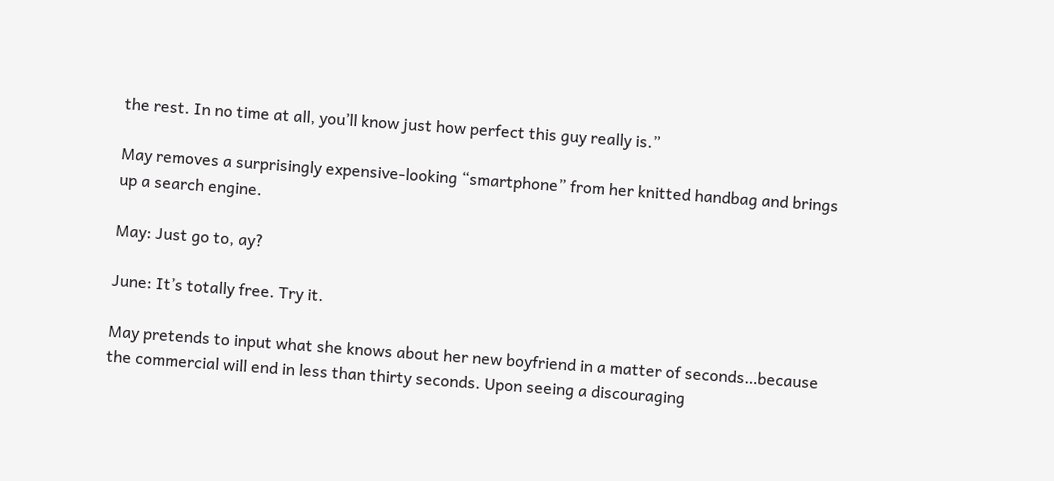the rest. In no time at all, you’ll know just how perfect this guy really is.”

May removes a surprisingly expensive-looking “smartphone” from her knitted handbag and brings up a search engine.

May: Just go to, ay?

June: It’s totally free. Try it.

May pretends to input what she knows about her new boyfriend in a matter of seconds…because the commercial will end in less than thirty seconds. Upon seeing a discouraging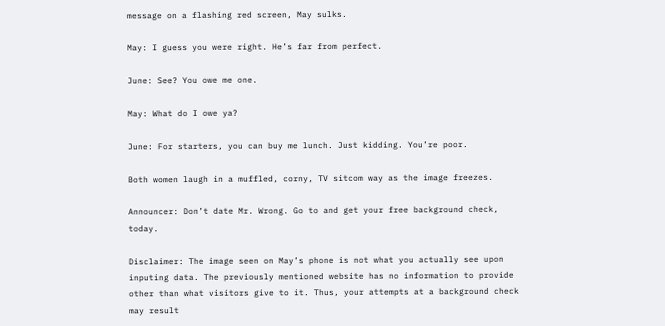message on a flashing red screen, May sulks.

May: I guess you were right. He’s far from perfect.

June: See? You owe me one.

May: What do I owe ya?

June: For starters, you can buy me lunch. Just kidding. You’re poor.

Both women laugh in a muffled, corny, TV sitcom way as the image freezes.

Announcer: Don’t date Mr. Wrong. Go to and get your free background check, today.

Disclaimer: The image seen on May’s phone is not what you actually see upon inputing data. The previously mentioned website has no information to provide other than what visitors give to it. Thus, your attempts at a background check may result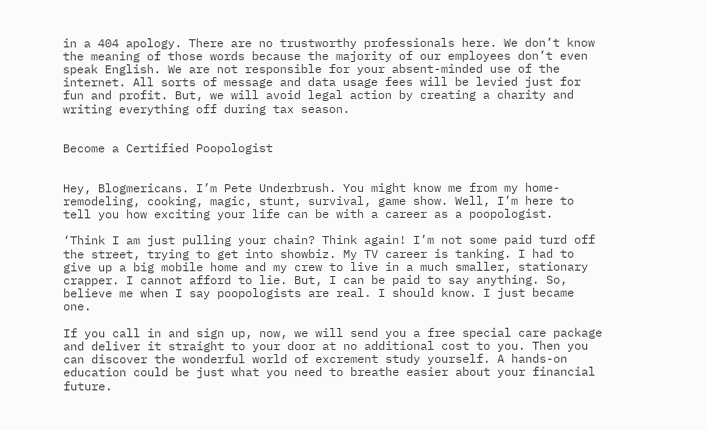in a 404 apology. There are no trustworthy professionals here. We don’t know the meaning of those words because the majority of our employees don’t even speak English. We are not responsible for your absent-minded use of the internet. All sorts of message and data usage fees will be levied just for fun and profit. But, we will avoid legal action by creating a charity and writing everything off during tax season.


Become a Certified Poopologist


Hey, Blogmericans. I’m Pete Underbrush. You might know me from my home-remodeling, cooking, magic, stunt, survival, game show. Well, I’m here to tell you how exciting your life can be with a career as a poopologist.

‘Think I am just pulling your chain? Think again! I’m not some paid turd off the street, trying to get into showbiz. My TV career is tanking. I had to give up a big mobile home and my crew to live in a much smaller, stationary crapper. I cannot afford to lie. But, I can be paid to say anything. So, believe me when I say poopologists are real. I should know. I just became one.

If you call in and sign up, now, we will send you a free special care package and deliver it straight to your door at no additional cost to you. Then you can discover the wonderful world of excrement study yourself. A hands-on education could be just what you need to breathe easier about your financial future.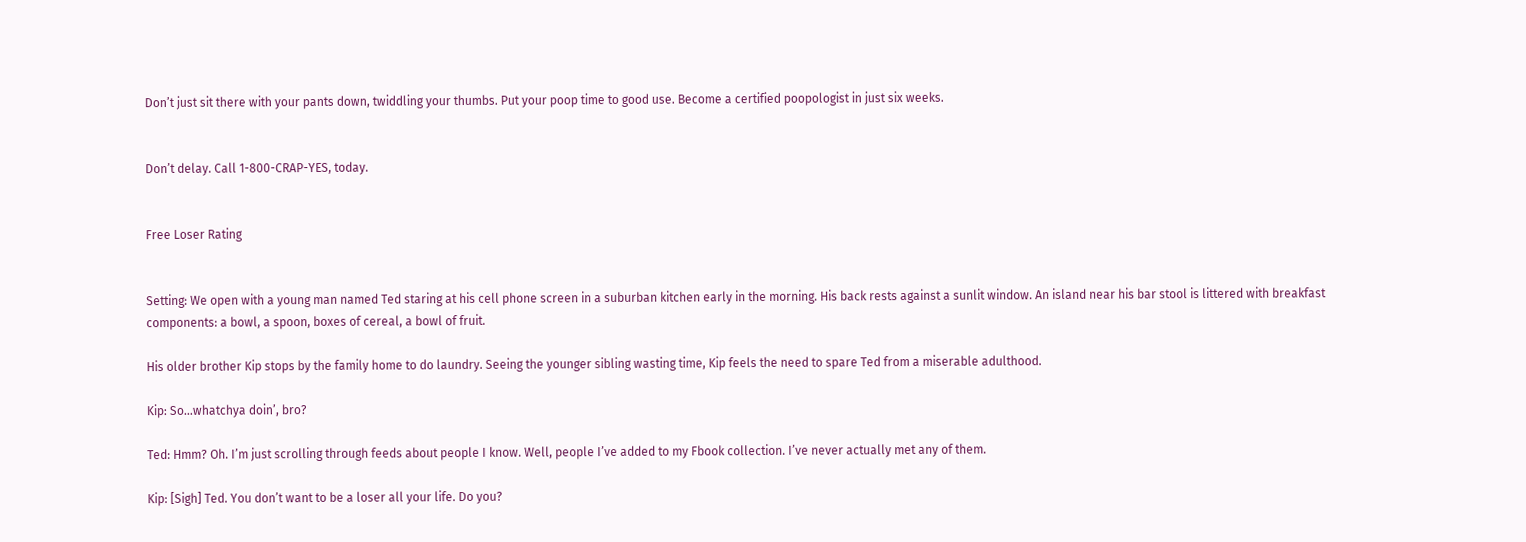Don’t just sit there with your pants down, twiddling your thumbs. Put your poop time to good use. Become a certified poopologist in just six weeks.


Don’t delay. Call 1-800-CRAP-YES, today.


Free Loser Rating


Setting: We open with a young man named Ted staring at his cell phone screen in a suburban kitchen early in the morning. His back rests against a sunlit window. An island near his bar stool is littered with breakfast components: a bowl, a spoon, boxes of cereal, a bowl of fruit.

His older brother Kip stops by the family home to do laundry. Seeing the younger sibling wasting time, Kip feels the need to spare Ted from a miserable adulthood.

Kip: So…whatchya doin’, bro?

Ted: Hmm? Oh. I’m just scrolling through feeds about people I know. Well, people I’ve added to my Fbook collection. I’ve never actually met any of them.

Kip: [Sigh] Ted. You don’t want to be a loser all your life. Do you?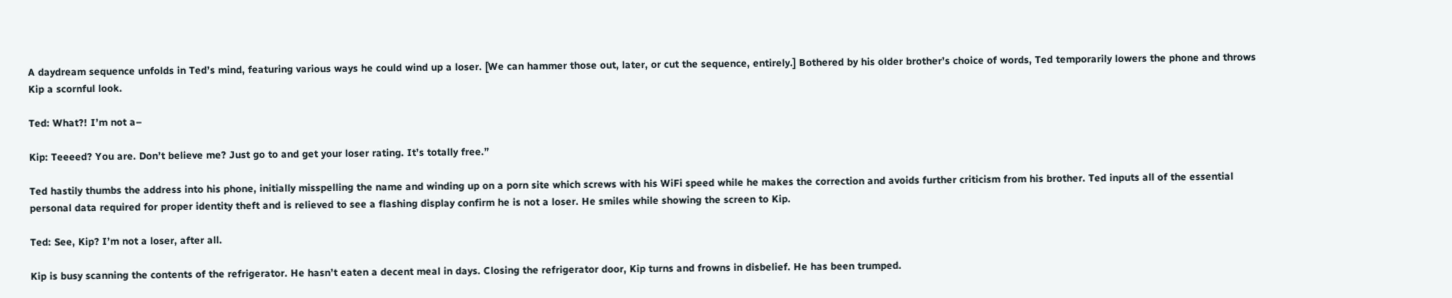A daydream sequence unfolds in Ted’s mind, featuring various ways he could wind up a loser. [We can hammer those out, later, or cut the sequence, entirely.] Bothered by his older brother’s choice of words, Ted temporarily lowers the phone and throws Kip a scornful look.

Ted: What?! I’m not a–

Kip: Teeeed? You are. Don’t believe me? Just go to and get your loser rating. It’s totally free.”

Ted hastily thumbs the address into his phone, initially misspelling the name and winding up on a porn site which screws with his WiFi speed while he makes the correction and avoids further criticism from his brother. Ted inputs all of the essential personal data required for proper identity theft and is relieved to see a flashing display confirm he is not a loser. He smiles while showing the screen to Kip.

Ted: See, Kip? I’m not a loser, after all.

Kip is busy scanning the contents of the refrigerator. He hasn’t eaten a decent meal in days. Closing the refrigerator door, Kip turns and frowns in disbelief. He has been trumped.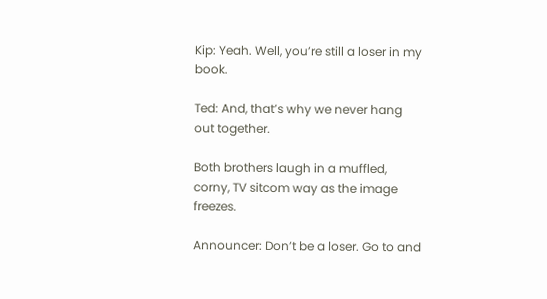Kip: Yeah. Well, you’re still a loser in my book.

Ted: And, that’s why we never hang out together.

Both brothers laugh in a muffled, corny, TV sitcom way as the image freezes.

Announcer: Don’t be a loser. Go to and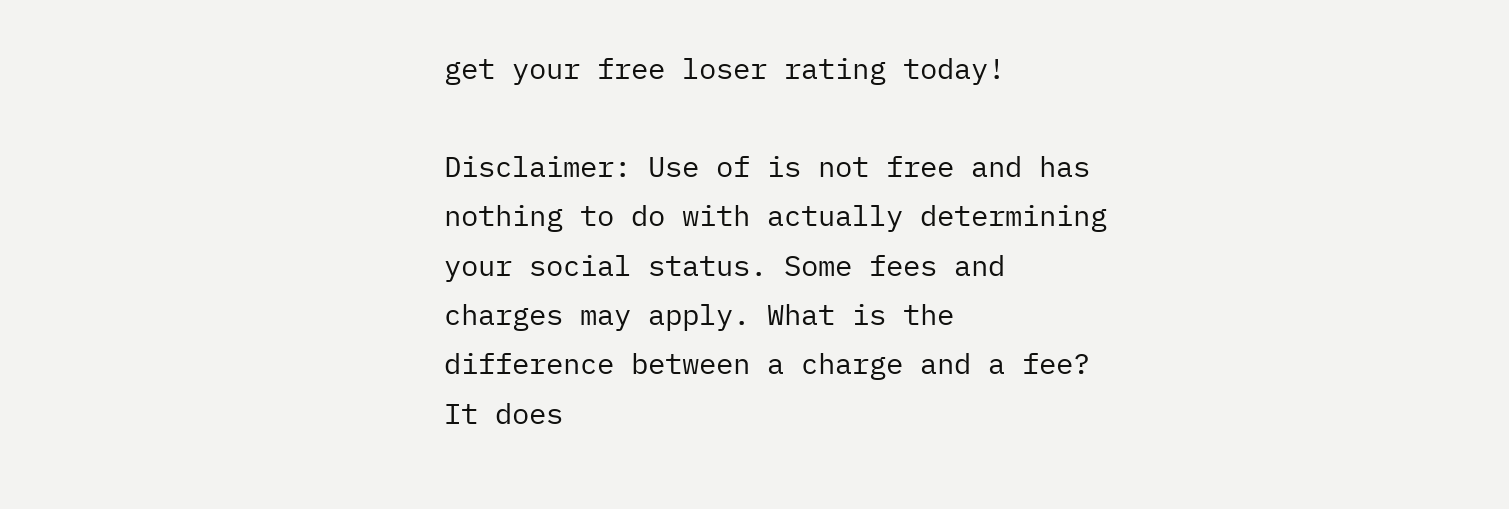get your free loser rating today!

Disclaimer: Use of is not free and has nothing to do with actually determining your social status. Some fees and charges may apply. What is the difference between a charge and a fee? It does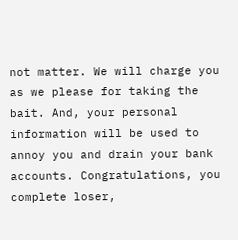not matter. We will charge you as we please for taking the bait. And, your personal information will be used to annoy you and drain your bank accounts. Congratulations, you complete loser,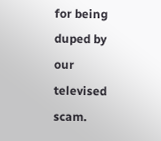for being duped by our televised scam.